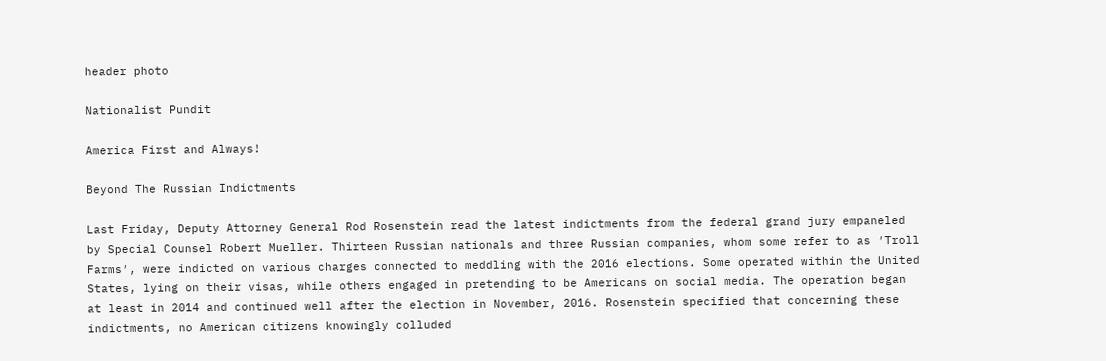header photo

Nationalist Pundit

America First and Always!

Beyond The Russian Indictments

Last Friday, Deputy Attorney General Rod Rosenstein read the latest indictments from the federal grand jury empaneled by Special Counsel Robert Mueller. Thirteen Russian nationals and three Russian companies, whom some refer to as ′Troll Farms′, were indicted on various charges connected to meddling with the 2016 elections. Some operated within the United States, lying on their visas, while others engaged in pretending to be Americans on social media. The operation began at least in 2014 and continued well after the election in November, 2016. Rosenstein specified that concerning these indictments, no American citizens knowingly colluded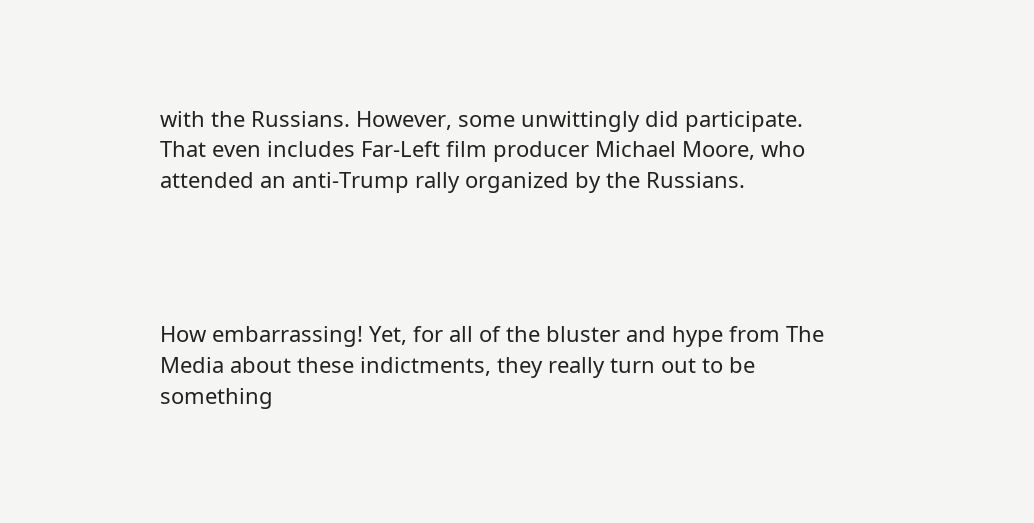with the Russians. However, some unwittingly did participate. That even includes Far-Left film producer Michael Moore, who attended an anti-Trump rally organized by the Russians.




How embarrassing! Yet, for all of the bluster and hype from The Media about these indictments, they really turn out to be something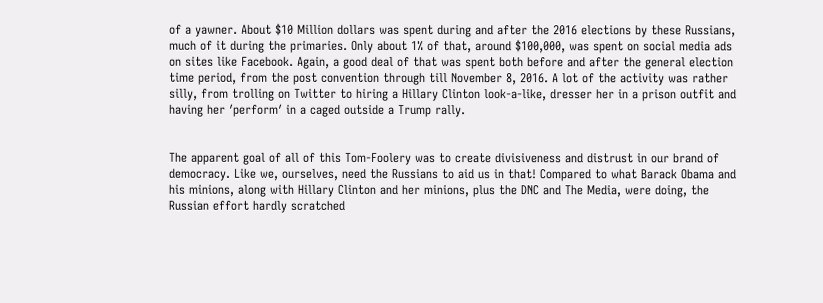of a yawner. About $10 Million dollars was spent during and after the 2016 elections by these Russians, much of it during the primaries. Only about 1% of that, around $100,000, was spent on social media ads on sites like Facebook. Again, a good deal of that was spent both before and after the general election time period, from the post convention through till November 8, 2016. A lot of the activity was rather silly, from trolling on Twitter to hiring a Hillary Clinton look-a-like, dresser her in a prison outfit and having her ′perform′ in a caged outside a Trump rally.


The apparent goal of all of this Tom-Foolery was to create divisiveness and distrust in our brand of democracy. Like we, ourselves, need the Russians to aid us in that! Compared to what Barack Obama and his minions, along with Hillary Clinton and her minions, plus the DNC and The Media, were doing, the Russian effort hardly scratched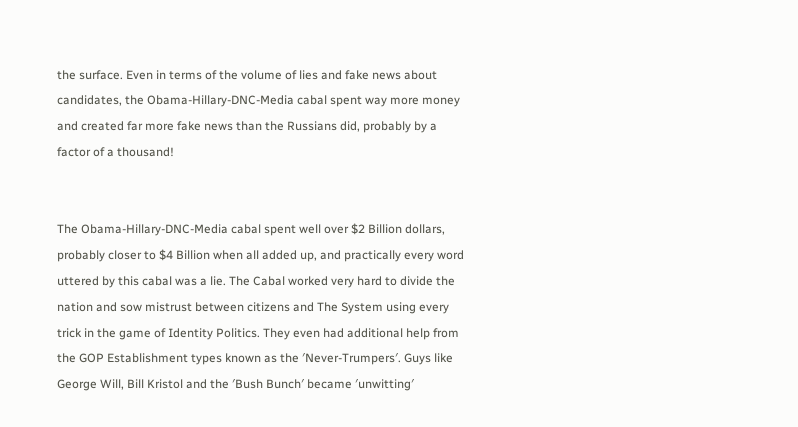the surface. Even in terms of the volume of lies and fake news about candidates, the Obama-Hillary-DNC-Media cabal spent way more money and created far more fake news than the Russians did, probably by a factor of a thousand!


The Obama-Hillary-DNC-Media cabal spent well over $2 Billion dollars, probably closer to $4 Billion when all added up, and practically every word uttered by this cabal was a lie. The Cabal worked very hard to divide the nation and sow mistrust between citizens and The System using every trick in the game of Identity Politics. They even had additional help from the GOP Establishment types known as the ′Never-Trumpers′. Guys like George Will, Bill Kristol and the ′Bush Bunch′ became ′unwitting′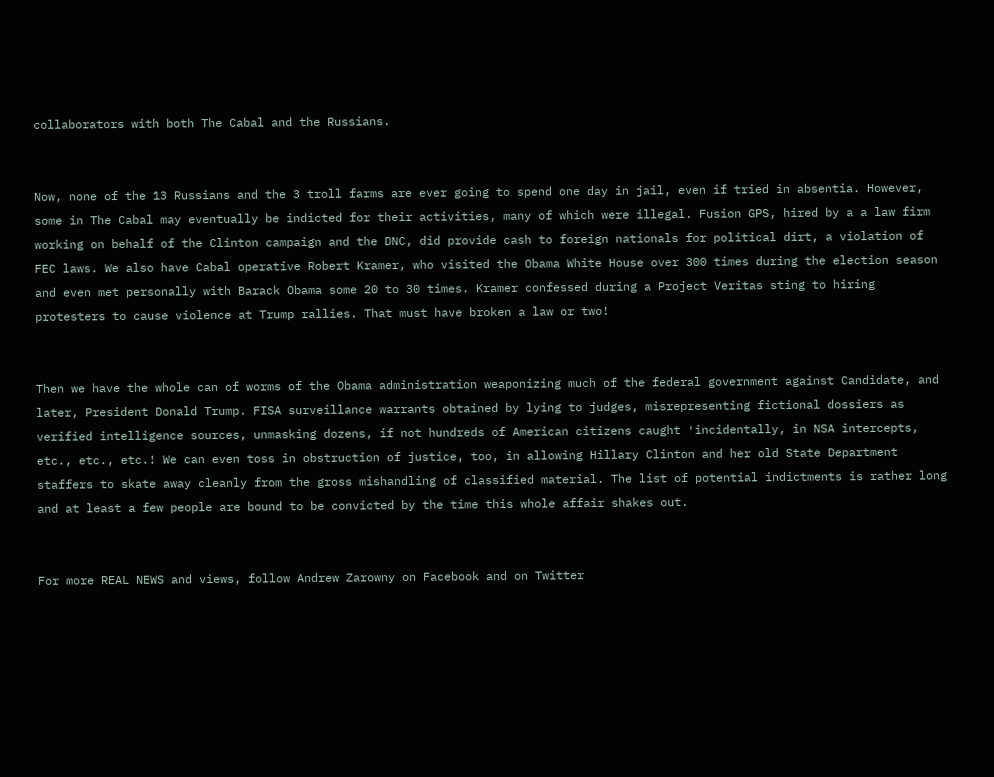collaborators with both The Cabal and the Russians.


Now, none of the 13 Russians and the 3 troll farms are ever going to spend one day in jail, even if tried in absentia. However, some in The Cabal may eventually be indicted for their activities, many of which were illegal. Fusion GPS, hired by a a law firm working on behalf of the Clinton campaign and the DNC, did provide cash to foreign nationals for political dirt, a violation of FEC laws. We also have Cabal operative Robert Kramer, who visited the Obama White House over 300 times during the election season and even met personally with Barack Obama some 20 to 30 times. Kramer confessed during a Project Veritas sting to hiring protesters to cause violence at Trump rallies. That must have broken a law or two!


Then we have the whole can of worms of the Obama administration weaponizing much of the federal government against Candidate, and later, President Donald Trump. FISA surveillance warrants obtained by lying to judges, misrepresenting fictional dossiers as verified intelligence sources, unmasking dozens, if not hundreds of American citizens caught ′incidentally, in NSA intercepts, etc., etc., etc.! We can even toss in obstruction of justice, too, in allowing Hillary Clinton and her old State Department staffers to skate away cleanly from the gross mishandling of classified material. The list of potential indictments is rather long and at least a few people are bound to be convicted by the time this whole affair shakes out.


For more REAL NEWS and views, follow Andrew Zarowny on Facebook and on Twitter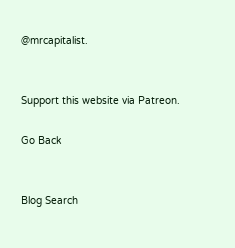@mrcapitalist.


Support this website via Patreon.

Go Back


Blog Search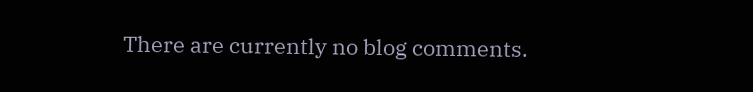There are currently no blog comments.